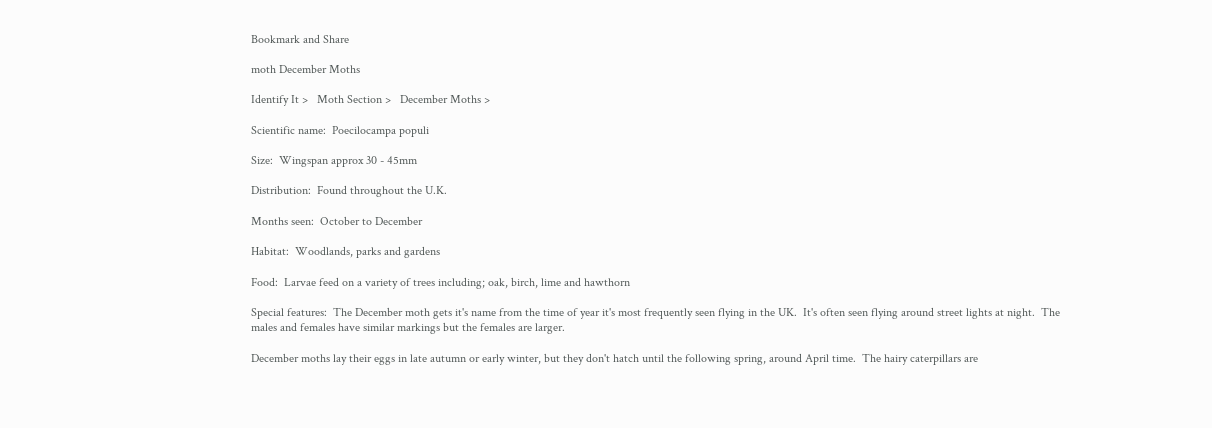Bookmark and Share

moth December Moths

Identify It >   Moth Section >   December Moths >

Scientific name:  Poecilocampa populi

Size:  Wingspan approx 30 - 45mm

Distribution:  Found throughout the U.K.

Months seen:  October to December

Habitat:  Woodlands, parks and gardens

Food:  Larvae feed on a variety of trees including; oak, birch, lime and hawthorn

Special features:  The December moth gets it's name from the time of year it's most frequently seen flying in the UK.  It's often seen flying around street lights at night.  The males and females have similar markings but the females are larger.

December moths lay their eggs in late autumn or early winter, but they don't hatch until the following spring, around April time.  The hairy caterpillars are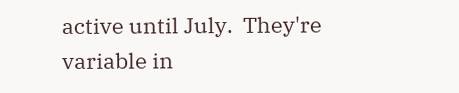active until July.  They're variable in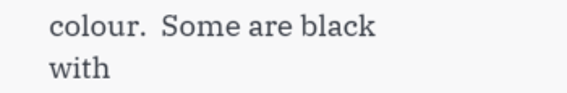colour.  Some are black with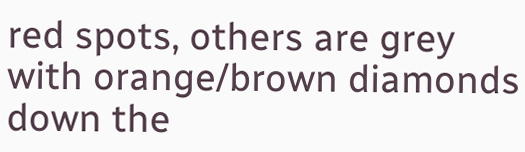red spots, others are grey with orange/brown diamonds down the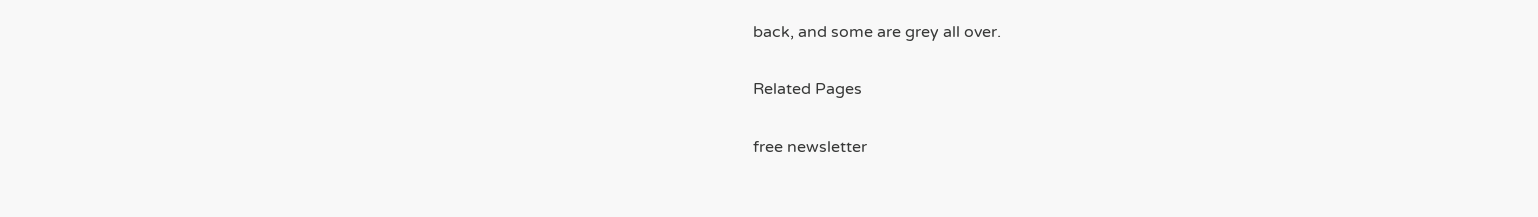back, and some are grey all over.

Related Pages

free newsletter